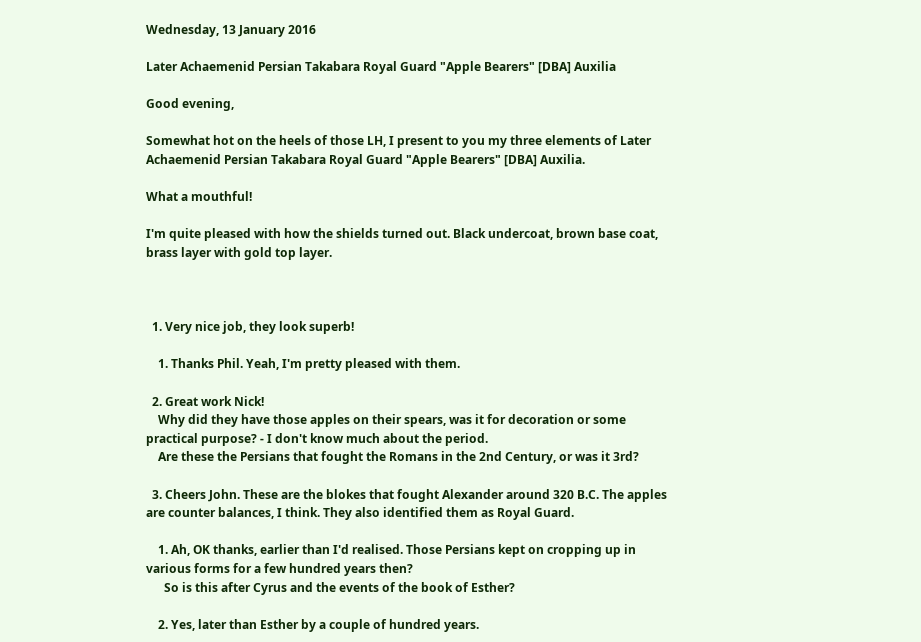Wednesday, 13 January 2016

Later Achaemenid Persian Takabara Royal Guard "Apple Bearers" [DBA] Auxilia

Good evening,

Somewhat hot on the heels of those LH, I present to you my three elements of Later Achaemenid Persian Takabara Royal Guard "Apple Bearers" [DBA] Auxilia.

What a mouthful!

I'm quite pleased with how the shields turned out. Black undercoat, brown base coat, brass layer with gold top layer.



  1. Very nice job, they look superb!

    1. Thanks Phil. Yeah, I'm pretty pleased with them.

  2. Great work Nick!
    Why did they have those apples on their spears, was it for decoration or some practical purpose? - I don't know much about the period.
    Are these the Persians that fought the Romans in the 2nd Century, or was it 3rd?

  3. Cheers John. These are the blokes that fought Alexander around 320 B.C. The apples are counter balances, I think. They also identified them as Royal Guard.

    1. Ah, OK thanks, earlier than I'd realised. Those Persians kept on cropping up in various forms for a few hundred years then?
      So is this after Cyrus and the events of the book of Esther?

    2. Yes, later than Esther by a couple of hundred years.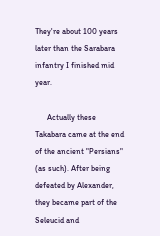They're about 100 years later than the Sarabara infantry I finished mid year.

      Actually these Takabara came at the end of the ancient "Persians" (as such). After being defeated by Alexander, they became part of the Seleucid and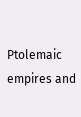Ptolemaic empires and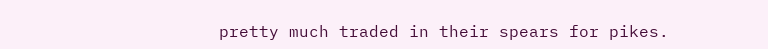pretty much traded in their spears for pikes.